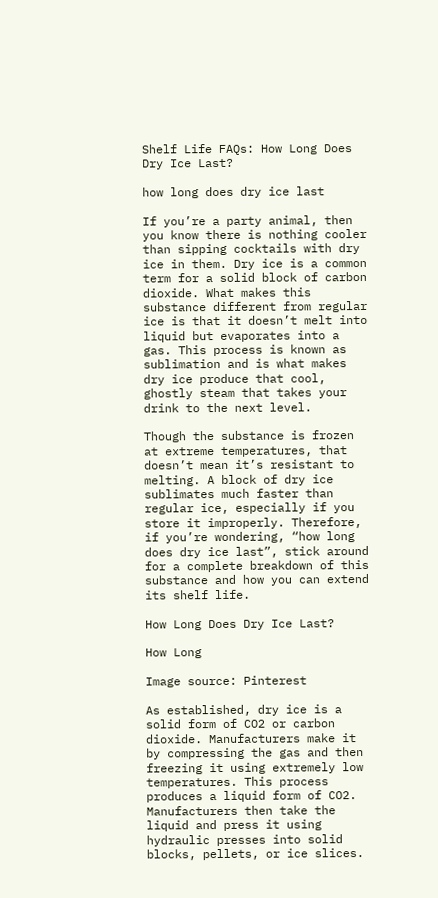Shelf Life FAQs: How Long Does Dry Ice Last?

how long does dry ice last

If you’re a party animal, then you know there is nothing cooler than sipping cocktails with dry ice in them. Dry ice is a common term for a solid block of carbon dioxide. What makes this substance different from regular ice is that it doesn’t melt into liquid but evaporates into a gas. This process is known as sublimation and is what makes dry ice produce that cool, ghostly steam that takes your drink to the next level.

Though the substance is frozen at extreme temperatures, that doesn’t mean it’s resistant to melting. A block of dry ice sublimates much faster than regular ice, especially if you store it improperly. Therefore, if you’re wondering, “how long does dry ice last”, stick around for a complete breakdown of this substance and how you can extend its shelf life.

How Long Does Dry Ice Last?

How Long

Image source: Pinterest

As established, dry ice is a solid form of CO2 or carbon dioxide. Manufacturers make it by compressing the gas and then freezing it using extremely low temperatures. This process produces a liquid form of CO2. Manufacturers then take the liquid and press it using hydraulic presses into solid blocks, pellets, or ice slices.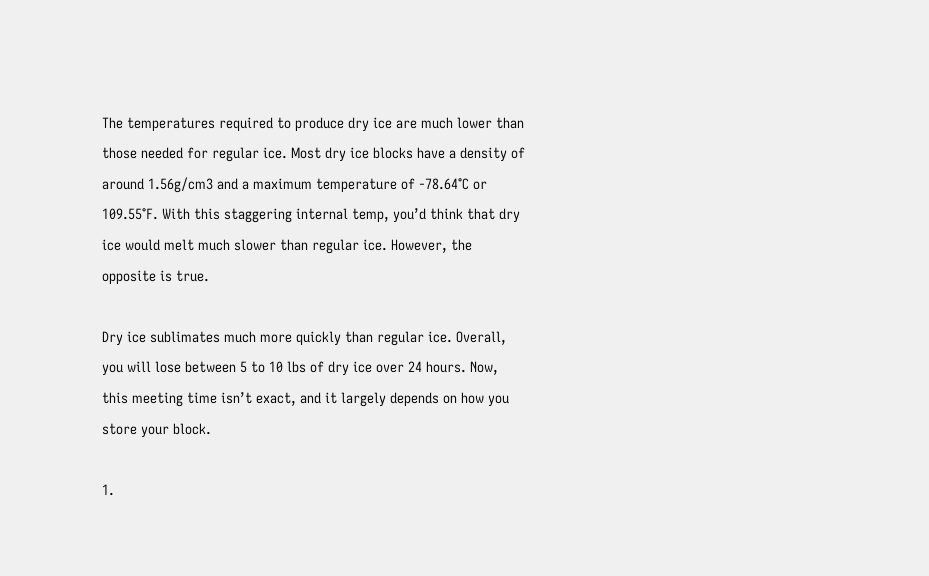The temperatures required to produce dry ice are much lower than those needed for regular ice. Most dry ice blocks have a density of around 1.56g/cm3 and a maximum temperature of -78.64°C or 109.55°F. With this staggering internal temp, you’d think that dry ice would melt much slower than regular ice. However, the opposite is true.

Dry ice sublimates much more quickly than regular ice. Overall, you will lose between 5 to 10 lbs of dry ice over 24 hours. Now, this meeting time isn’t exact, and it largely depends on how you store your block.

1.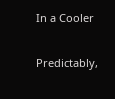In a Cooler

Predictably,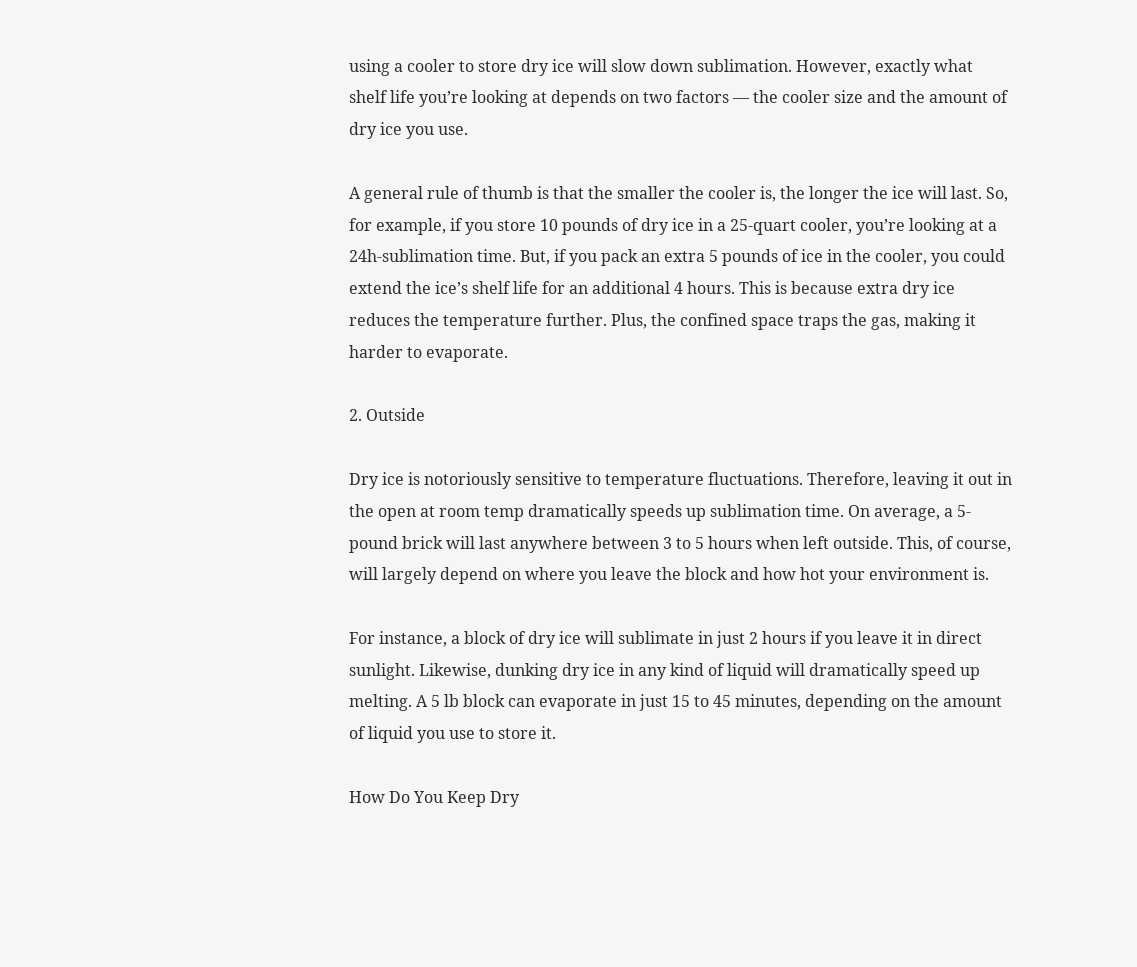using a cooler to store dry ice will slow down sublimation. However, exactly what shelf life you’re looking at depends on two factors — the cooler size and the amount of dry ice you use.

A general rule of thumb is that the smaller the cooler is, the longer the ice will last. So, for example, if you store 10 pounds of dry ice in a 25-quart cooler, you’re looking at a 24h-sublimation time. But, if you pack an extra 5 pounds of ice in the cooler, you could extend the ice’s shelf life for an additional 4 hours. This is because extra dry ice reduces the temperature further. Plus, the confined space traps the gas, making it harder to evaporate.

2. Outside

Dry ice is notoriously sensitive to temperature fluctuations. Therefore, leaving it out in the open at room temp dramatically speeds up sublimation time. On average, a 5-pound brick will last anywhere between 3 to 5 hours when left outside. This, of course, will largely depend on where you leave the block and how hot your environment is.

For instance, a block of dry ice will sublimate in just 2 hours if you leave it in direct sunlight. Likewise, dunking dry ice in any kind of liquid will dramatically speed up melting. A 5 lb block can evaporate in just 15 to 45 minutes, depending on the amount of liquid you use to store it.

How Do You Keep Dry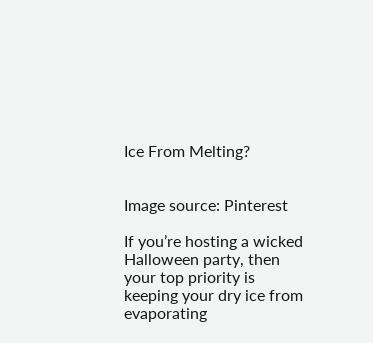Ice From Melting?


Image source: Pinterest

If you’re hosting a wicked Halloween party, then your top priority is keeping your dry ice from evaporating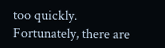too quickly. Fortunately, there are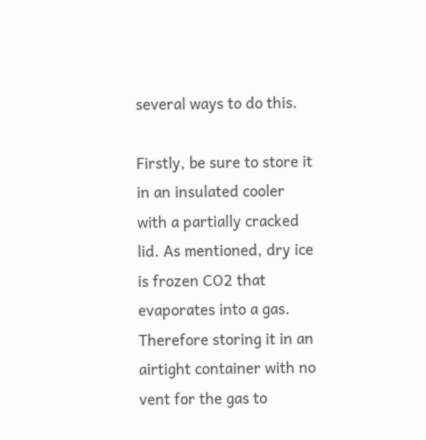several ways to do this.

Firstly, be sure to store it in an insulated cooler with a partially cracked lid. As mentioned, dry ice is frozen CO2 that evaporates into a gas. Therefore storing it in an airtight container with no vent for the gas to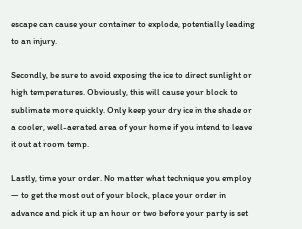escape can cause your container to explode, potentially leading to an injury.

Secondly, be sure to avoid exposing the ice to direct sunlight or high temperatures. Obviously, this will cause your block to sublimate more quickly. Only keep your dry ice in the shade or a cooler, well-aerated area of your home if you intend to leave it out at room temp.

Lastly, time your order. No matter what technique you employ — to get the most out of your block, place your order in advance and pick it up an hour or two before your party is set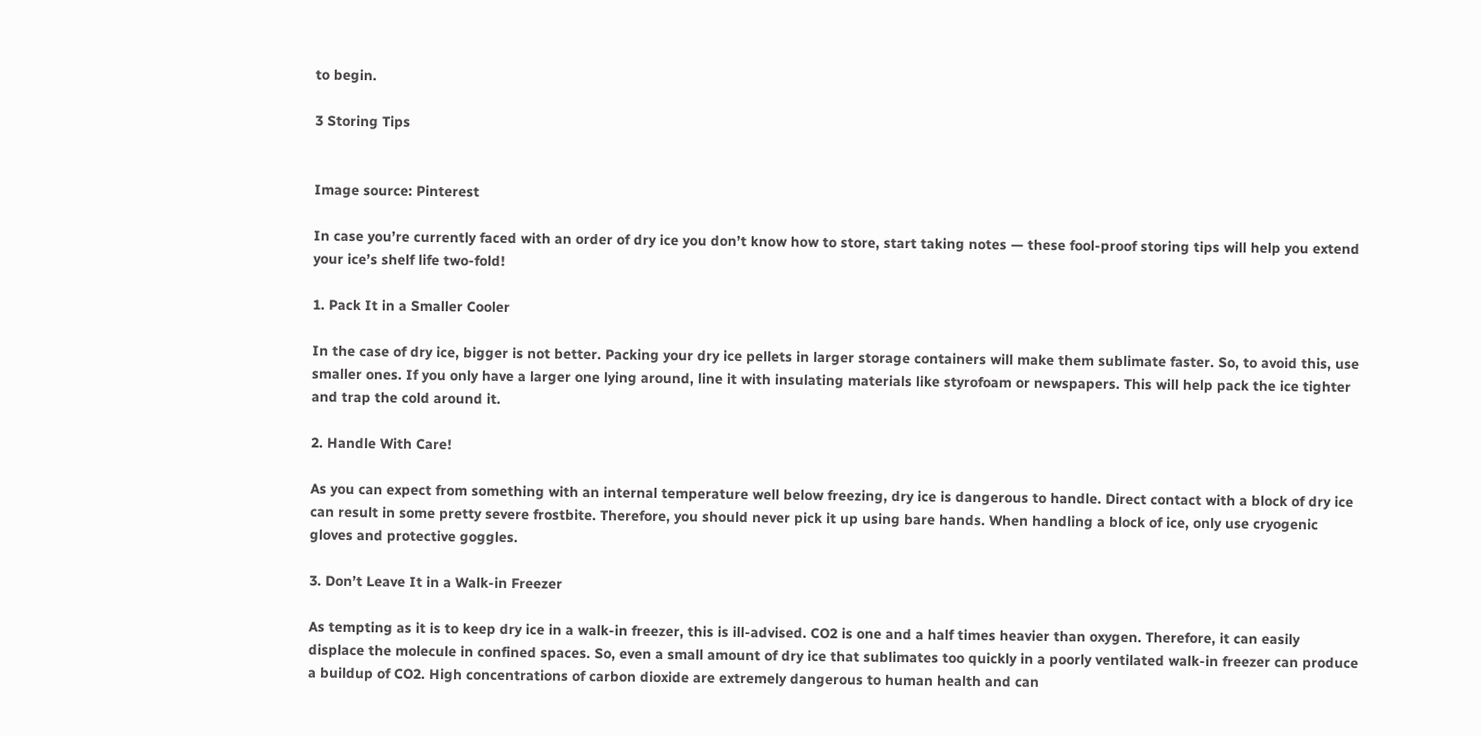to begin.

3 Storing Tips


Image source: Pinterest

In case you’re currently faced with an order of dry ice you don’t know how to store, start taking notes — these fool-proof storing tips will help you extend your ice’s shelf life two-fold!

1. Pack It in a Smaller Cooler

In the case of dry ice, bigger is not better. Packing your dry ice pellets in larger storage containers will make them sublimate faster. So, to avoid this, use smaller ones. If you only have a larger one lying around, line it with insulating materials like styrofoam or newspapers. This will help pack the ice tighter and trap the cold around it.

2. Handle With Care!

As you can expect from something with an internal temperature well below freezing, dry ice is dangerous to handle. Direct contact with a block of dry ice can result in some pretty severe frostbite. Therefore, you should never pick it up using bare hands. When handling a block of ice, only use cryogenic gloves and protective goggles.

3. Don’t Leave It in a Walk-in Freezer

As tempting as it is to keep dry ice in a walk-in freezer, this is ill-advised. CO2 is one and a half times heavier than oxygen. Therefore, it can easily displace the molecule in confined spaces. So, even a small amount of dry ice that sublimates too quickly in a poorly ventilated walk-in freezer can produce a buildup of CO2. High concentrations of carbon dioxide are extremely dangerous to human health and can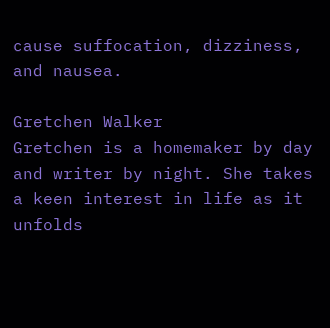cause suffocation, dizziness, and nausea.

Gretchen Walker
Gretchen is a homemaker by day and writer by night. She takes a keen interest in life as it unfolds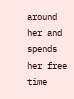around her and spends her free time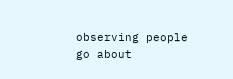observing people go about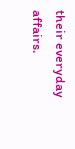their everyday affairs.